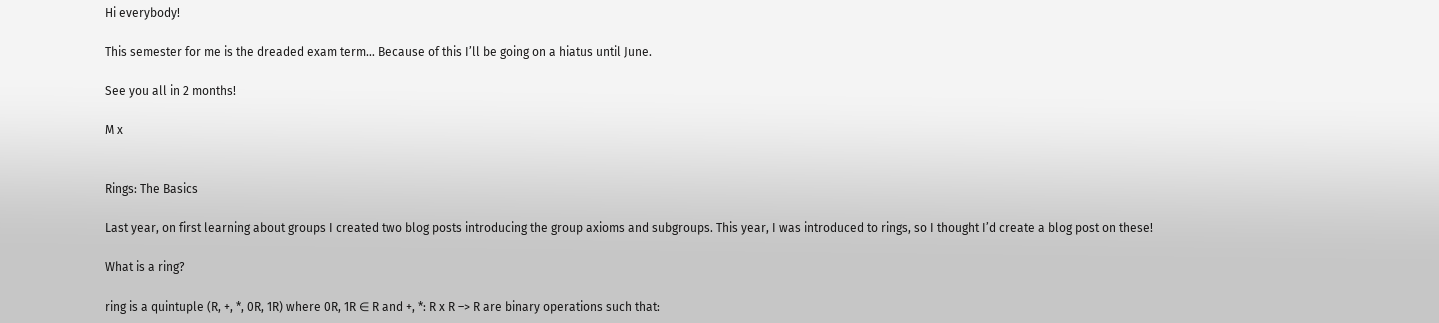Hi everybody!

This semester for me is the dreaded exam term… Because of this I’ll be going on a hiatus until June.

See you all in 2 months!

M x


Rings: The Basics

Last year, on first learning about groups I created two blog posts introducing the group axioms and subgroups. This year, I was introduced to rings, so I thought I’d create a blog post on these!

What is a ring?

ring is a quintuple (R, +, *, 0R, 1R) where 0R, 1R ∈ R and +, *: R x R –> R are binary operations such that: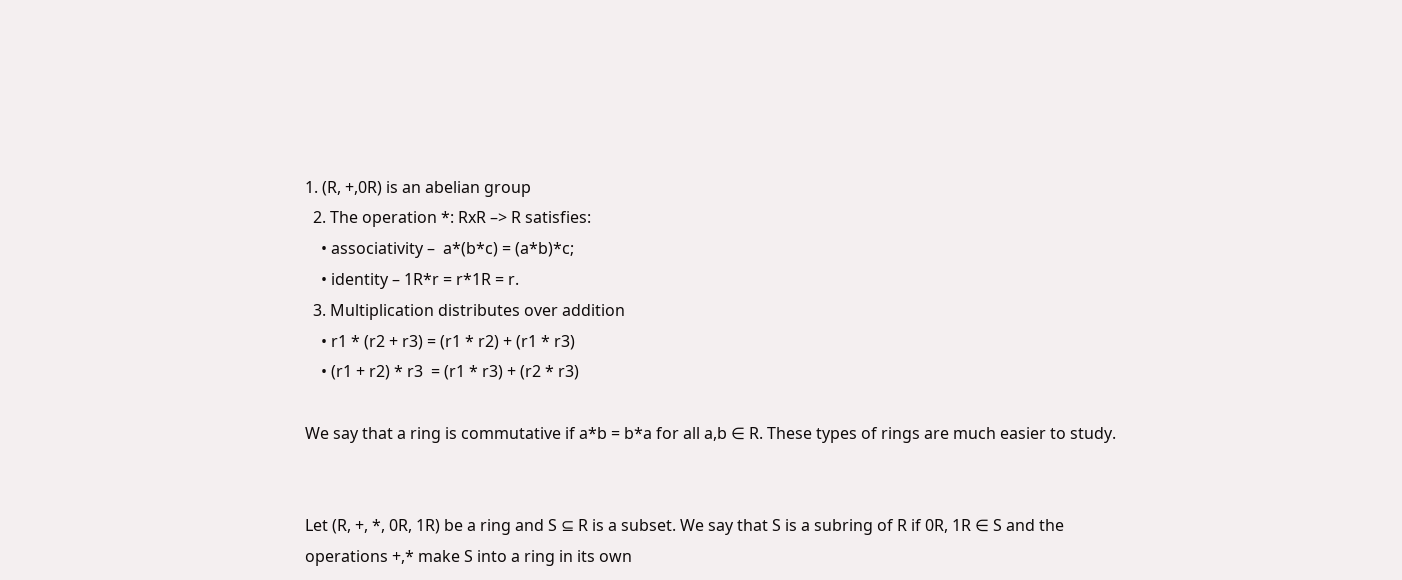1. (R, +,0R) is an abelian group
  2. The operation *: RxR –> R satisfies:
    • associativity –  a*(b*c) = (a*b)*c;
    • identity – 1R*r = r*1R = r.
  3. Multiplication distributes over addition
    • r1 * (r2 + r3) = (r1 * r2) + (r1 * r3)
    • (r1 + r2) * r3  = (r1 * r3) + (r2 * r3)

We say that a ring is commutative if a*b = b*a for all a,b ∈ R. These types of rings are much easier to study.


Let (R, +, *, 0R, 1R) be a ring and S ⊆ R is a subset. We say that S is a subring of R if 0R, 1R ∈ S and the operations +,* make S into a ring in its own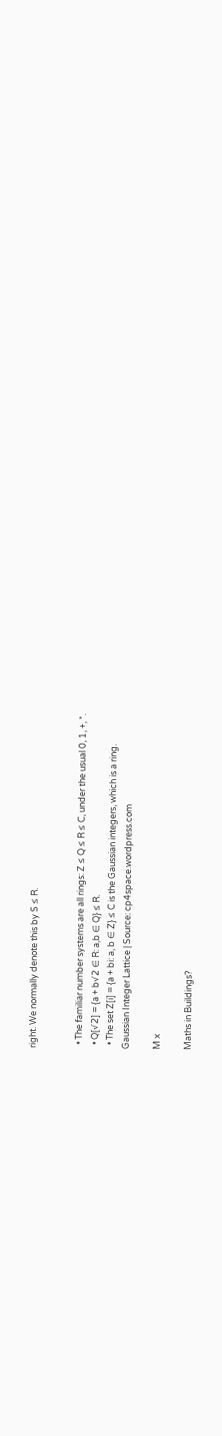right. We normally denote this by S ≤ R.


  • The familiar number systems are all rings: Z ≤ Q ≤ R ≤ C, under the usual 0, 1, +, *.
  • Q[√2] = {a + b√2 ∈ R: a,b ∈ Q} ≤ R.
  • The set Z[i] = {a + bi: a, b ∈ Z} ≤ C is the Gaussian integers, which is a ring.
Gaussian Integer Lattice | Source: cp4space.wordpress.com

M x

Maths in Buildings?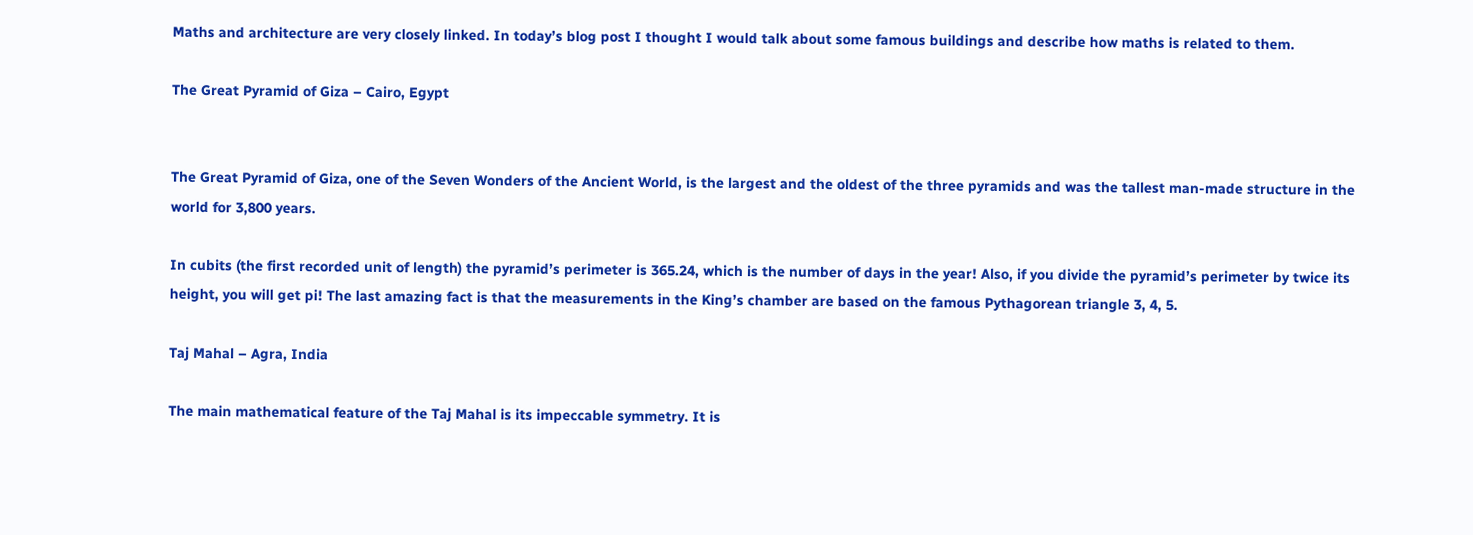Maths and architecture are very closely linked. In today’s blog post I thought I would talk about some famous buildings and describe how maths is related to them.

The Great Pyramid of Giza – Cairo, Egypt


The Great Pyramid of Giza, one of the Seven Wonders of the Ancient World, is the largest and the oldest of the three pyramids and was the tallest man-made structure in the world for 3,800 years.

In cubits (the first recorded unit of length) the pyramid’s perimeter is 365.24, which is the number of days in the year! Also, if you divide the pyramid’s perimeter by twice its height, you will get pi! The last amazing fact is that the measurements in the King’s chamber are based on the famous Pythagorean triangle 3, 4, 5.

Taj Mahal – Agra, India

The main mathematical feature of the Taj Mahal is its impeccable symmetry. It is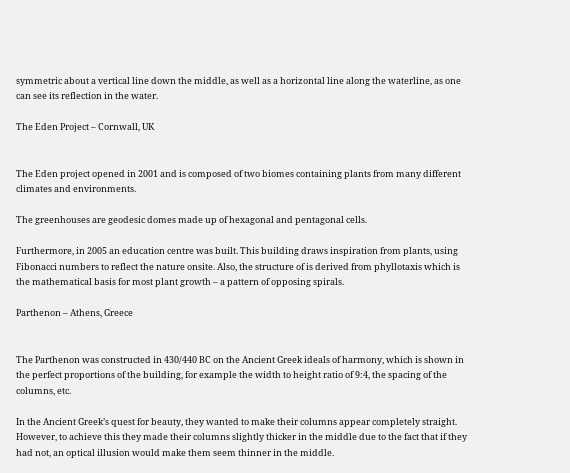symmetric about a vertical line down the middle, as well as a horizontal line along the waterline, as one can see its reflection in the water.

The Eden Project – Cornwall, UK


The Eden project opened in 2001 and is composed of two biomes containing plants from many different climates and environments.

The greenhouses are geodesic domes made up of hexagonal and pentagonal cells.

Furthermore, in 2005 an education centre was built. This building draws inspiration from plants, using Fibonacci numbers to reflect the nature onsite. Also, the structure of is derived from phyllotaxis which is the mathematical basis for most plant growth – a pattern of opposing spirals.

Parthenon – Athens, Greece


The Parthenon was constructed in 430/440 BC on the Ancient Greek ideals of harmony, which is shown in the perfect proportions of the building, for example the width to height ratio of 9:4, the spacing of the columns, etc.

In the Ancient Greek’s quest for beauty, they wanted to make their columns appear completely straight. However, to achieve this they made their columns slightly thicker in the middle due to the fact that if they had not, an optical illusion would make them seem thinner in the middle.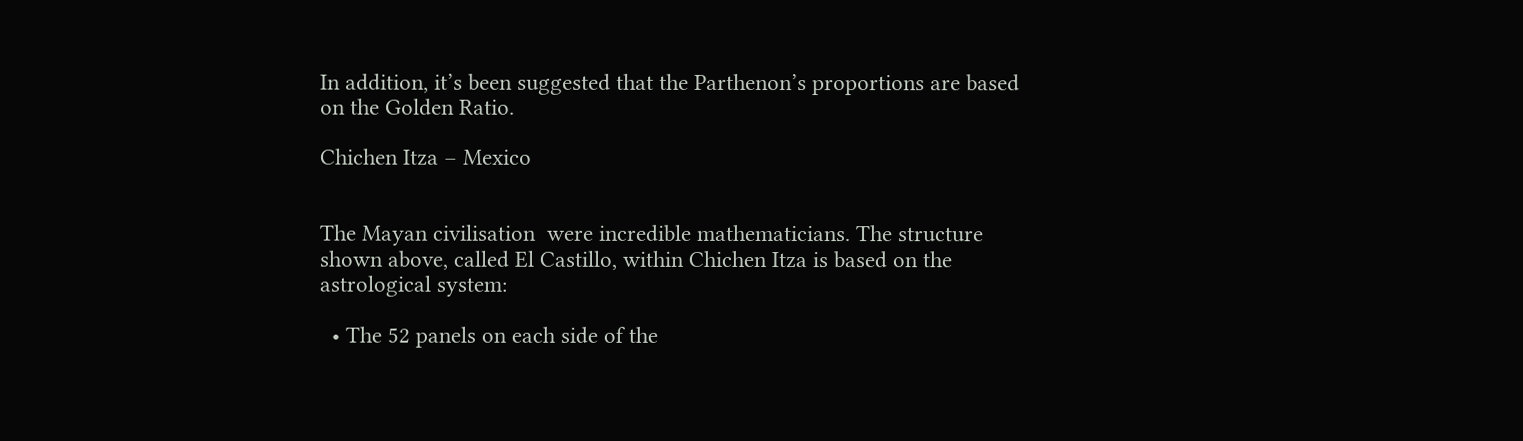In addition, it’s been suggested that the Parthenon’s proportions are based on the Golden Ratio.

Chichen Itza – Mexico


The Mayan civilisation  were incredible mathematicians. The structure shown above, called El Castillo, within Chichen Itza is based on the astrological system:

  • The 52 panels on each side of the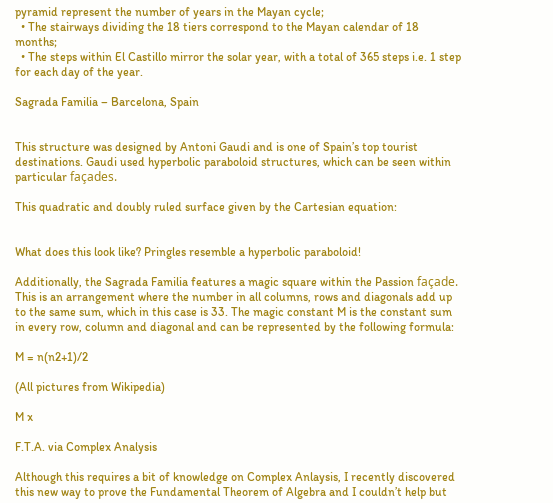pyramid represent the number of years in the Mayan cycle;
  • The stairways dividing the 18 tiers correspond to the Mayan calendar of 18 months;
  • The steps within El Castillo mirror the solar year, with a total of 365 steps i.e. 1 step for each day of the year.

Sagrada Familia – Barcelona, Spain


This structure was designed by Antoni Gaudi and is one of Spain’s top tourist destinations. Gaudi used hyperbolic paraboloid structures, which can be seen within particular façades.

This quadratic and doubly ruled surface given by the Cartesian equation:


What does this look like? Pringles resemble a hyperbolic paraboloid!

Additionally, the Sagrada Familia features a magic square within the Passion façade. This is an arrangement where the number in all columns, rows and diagonals add up to the same sum, which in this case is 33. The magic constant M is the constant sum in every row, column and diagonal and can be represented by the following formula:

M = n(n2+1)/2

(All pictures from Wikipedia)

M x

F.T.A. via Complex Analysis

Although this requires a bit of knowledge on Complex Anlaysis, I recently discovered this new way to prove the Fundamental Theorem of Algebra and I couldn’t help but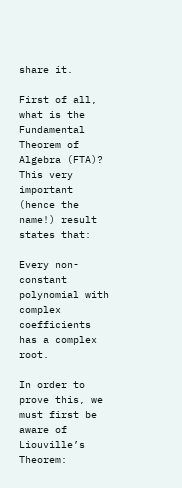share it.

First of all, what is the Fundamental Theorem of Algebra (FTA)? This very important (hence the name!) result states that:

Every non-constant polynomial with complex coefficients has a complex root.

In order to prove this, we must first be aware of Liouville’s Theorem: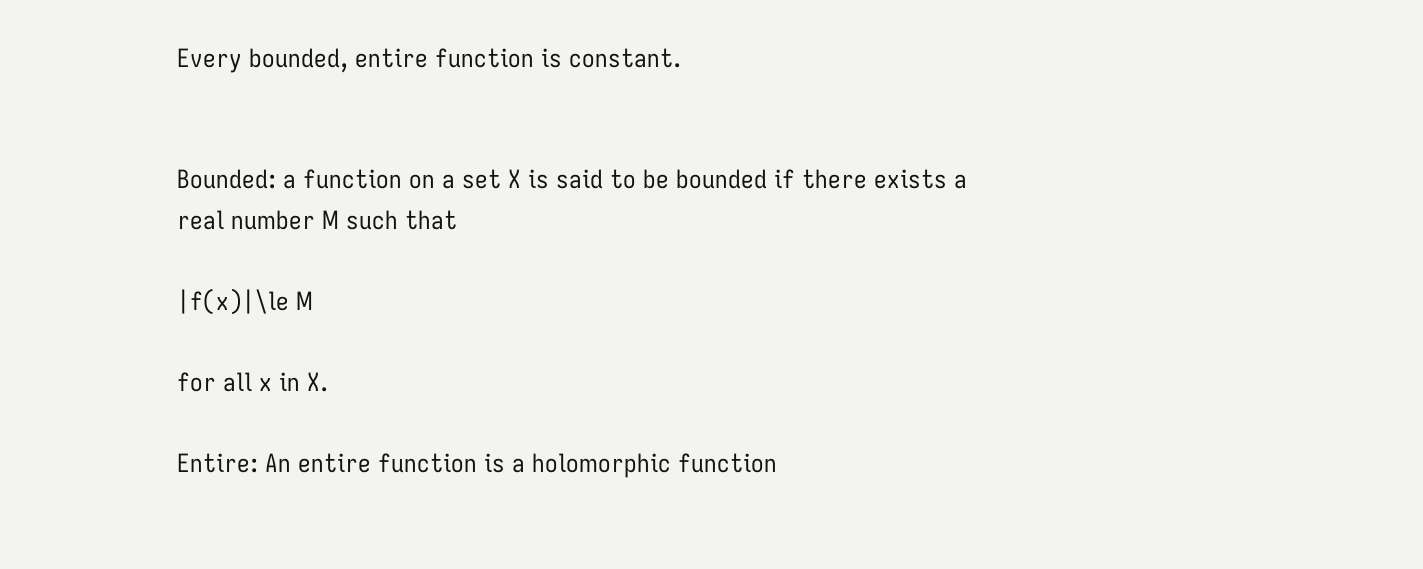Every bounded, entire function is constant.


Bounded: a function on a set X is said to be bounded if there exists a real number M such that

|f(x)|\le M

for all x in X.

Entire: An entire function is a holomorphic function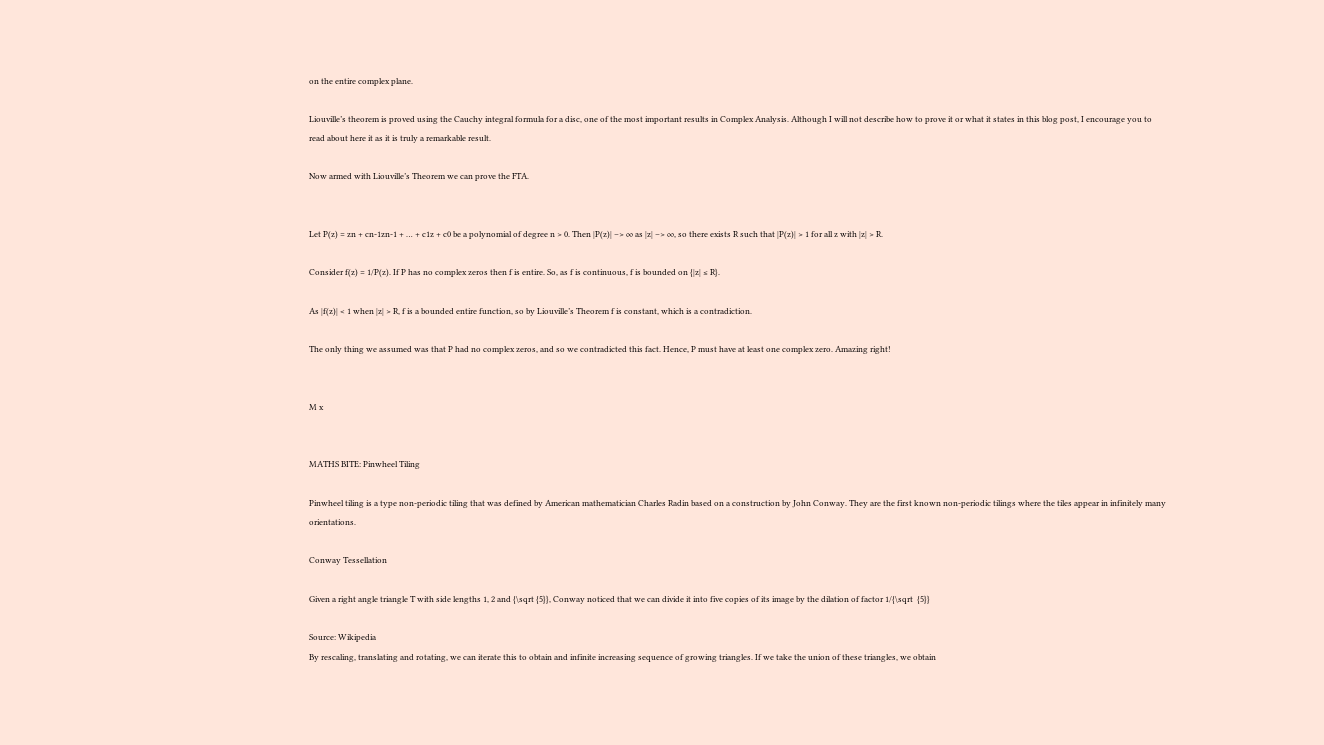on the entire complex plane.

Liouville’s theorem is proved using the Cauchy integral formula for a disc, one of the most important results in Complex Analysis. Although I will not describe how to prove it or what it states in this blog post, I encourage you to read about here it as it is truly a remarkable result.

Now armed with Liouville’s Theorem we can prove the FTA.


Let P(z) = zn + cn-1zn-1 + … + c1z + c0 be a polynomial of degree n > 0. Then |P(z)| –> ∞ as |z| –> ∞, so there exists R such that |P(z)| > 1 for all z with |z| > R.

Consider f(z) = 1/P(z). If P has no complex zeros then f is entire. So, as f is continuous, f is bounded on {|z| ≤ R}.

As |f(z)| < 1 when |z| > R, f is a bounded entire function, so by Liouville’s Theorem f is constant, which is a contradiction.

The only thing we assumed was that P had no complex zeros, and so we contradicted this fact. Hence, P must have at least one complex zero. Amazing right!


M x


MATHS BITE: Pinwheel Tiling

Pinwheel tiling is a type non-periodic tiling that was defined by American mathematician Charles Radin based on a construction by John Conway. They are the first known non-periodic tilings where the tiles appear in infinitely many orientations.

Conway Tessellation

Given a right angle triangle T with side lengths 1, 2 and {\sqrt {5}}, Conway noticed that we can divide it into five copies of its image by the dilation of factor 1/{\sqrt  {5}}

Source: Wikipedia
By rescaling, translating and rotating, we can iterate this to obtain and infinite increasing sequence of growing triangles. If we take the union of these triangles, we obtain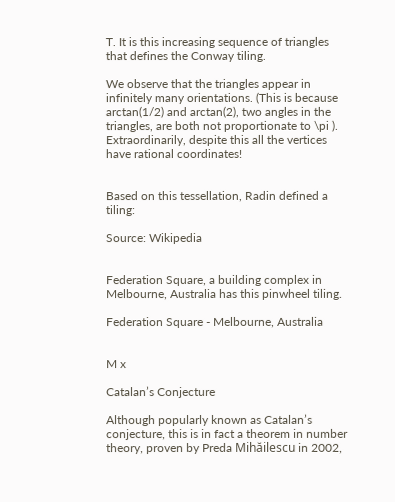T. It is this increasing sequence of triangles that defines the Conway tiling.

We observe that the triangles appear in infinitely many orientations. (This is because arctan(1/2) and arctan(2), two angles in the triangles, are both not proportionate to \pi ). Extraordinarily, despite this all the vertices have rational coordinates!


Based on this tessellation, Radin defined a tiling:

Source: Wikipedia


Federation Square, a building complex in Melbourne, Australia has this pinwheel tiling.

Federation Square - Melbourne, Australia


M x

Catalan’s Conjecture

Although popularly known as Catalan’s conjecture, this is in fact a theorem in number theory, proven by Preda Mihăilescu in 2002,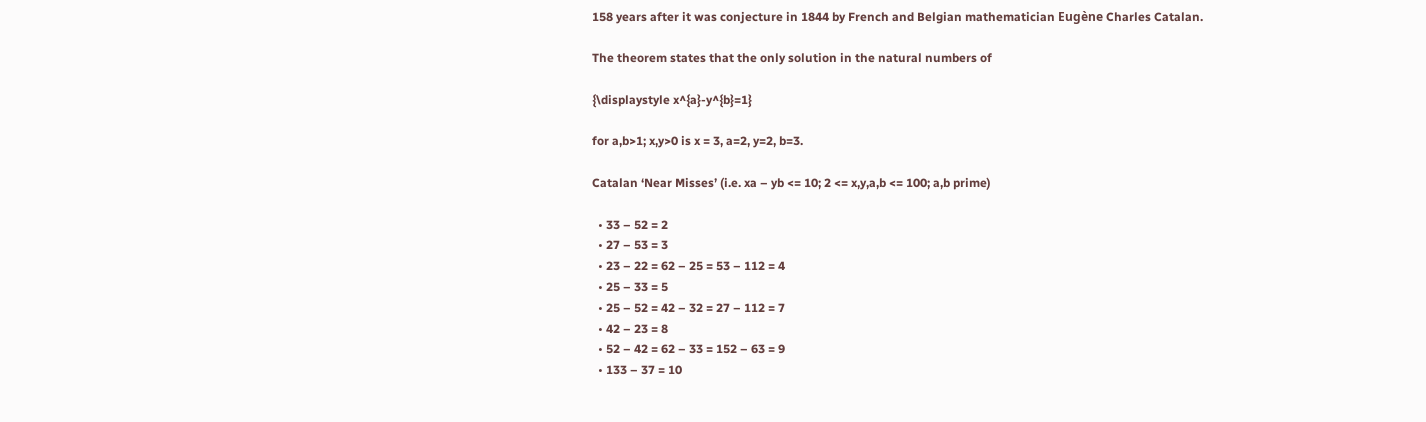158 years after it was conjecture in 1844 by French and Belgian mathematician Eugène Charles Catalan.

The theorem states that the only solution in the natural numbers of

{\displaystyle x^{a}-y^{b}=1}

for a,b>1; x,y>0 is x = 3, a=2, y=2, b=3.

Catalan ‘Near Misses’ (i.e. xa – yb <= 10; 2 <= x,y,a,b <= 100; a,b prime)

  • 33 – 52 = 2
  • 27 – 53 = 3
  • 23 – 22 = 62 – 25 = 53 – 112 = 4
  • 25 – 33 = 5
  • 25 – 52 = 42 – 32 = 27 – 112 = 7
  • 42 – 23 = 8
  • 52 – 42 = 62 – 33 = 152 – 63 = 9
  • 133 – 37 = 10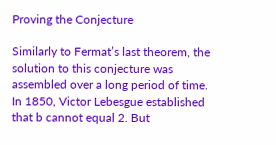Proving the Conjecture

Similarly to Fermat’s last theorem, the solution to this conjecture was assembled over a long period of time. In 1850, Victor Lebesgue established that b cannot equal 2. But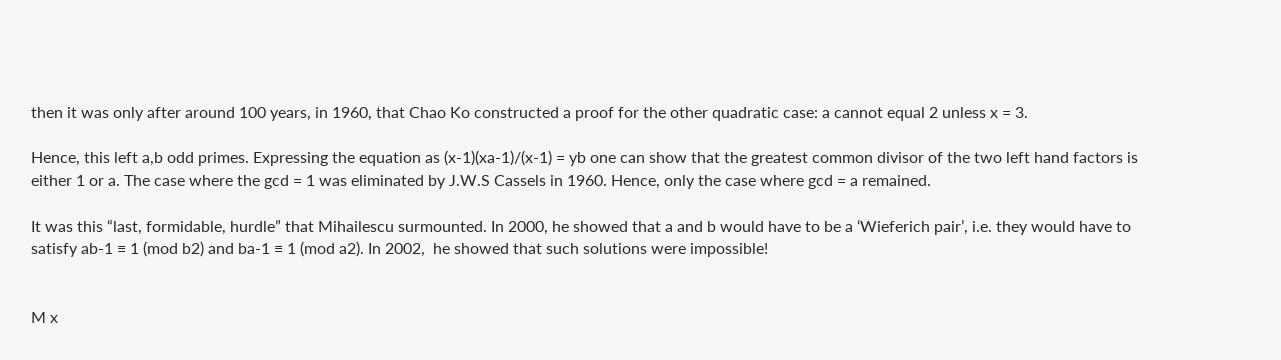then it was only after around 100 years, in 1960, that Chao Ko constructed a proof for the other quadratic case: a cannot equal 2 unless x = 3.

Hence, this left a,b odd primes. Expressing the equation as (x-1)(xa-1)/(x-1) = yb one can show that the greatest common divisor of the two left hand factors is either 1 or a. The case where the gcd = 1 was eliminated by J.W.S Cassels in 1960. Hence, only the case where gcd = a remained.

It was this “last, formidable, hurdle” that Mihailescu surmounted. In 2000, he showed that a and b would have to be a ‘Wieferich pair’, i.e. they would have to satisfy ab-1 ≡ 1 (mod b2) and ba-1 ≡ 1 (mod a2). In 2002,  he showed that such solutions were impossible!


M x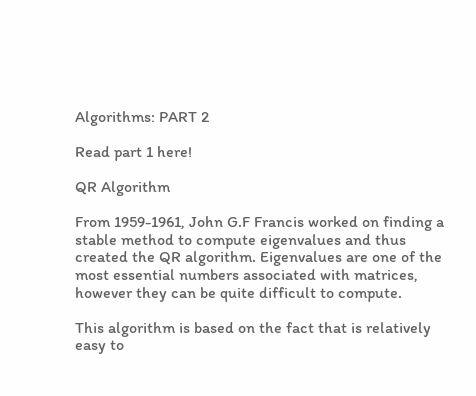Algorithms: PART 2

Read part 1 here!

QR Algorithm

From 1959-1961, John G.F Francis worked on finding a stable method to compute eigenvalues and thus created the QR algorithm. Eigenvalues are one of the most essential numbers associated with matrices, however they can be quite difficult to compute.

This algorithm is based on the fact that is relatively easy to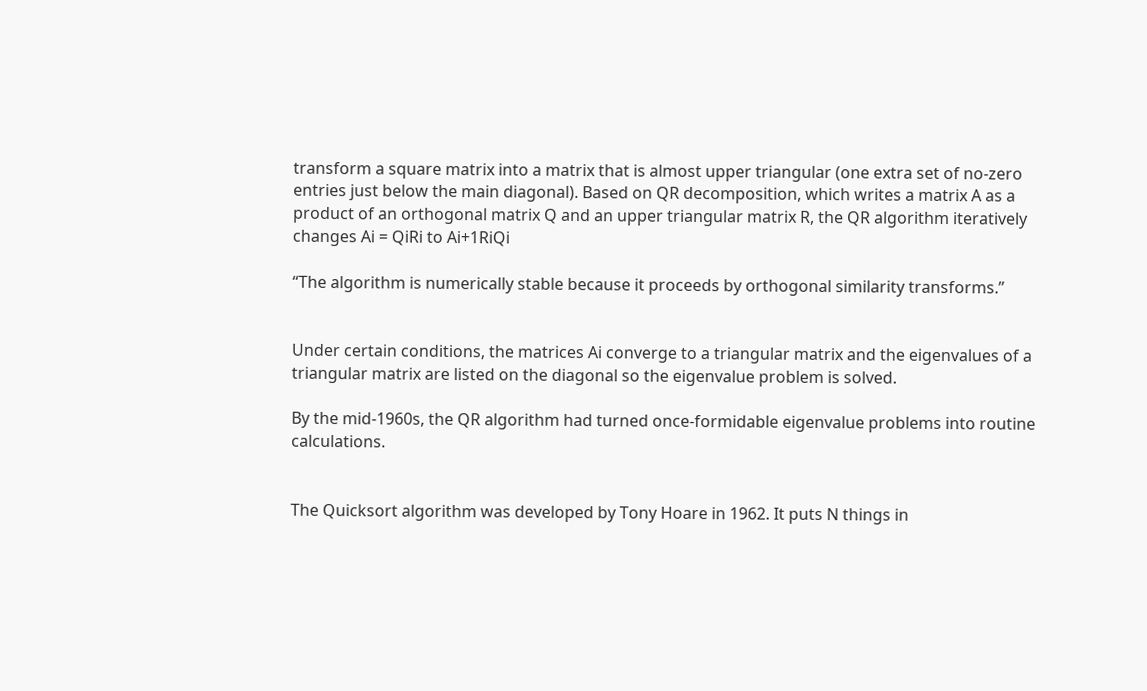transform a square matrix into a matrix that is almost upper triangular (one extra set of no-zero entries just below the main diagonal). Based on QR decomposition, which writes a matrix A as a product of an orthogonal matrix Q and an upper triangular matrix R, the QR algorithm iteratively changes Ai = QiRi to Ai+1RiQi

“The algorithm is numerically stable because it proceeds by orthogonal similarity transforms.”


Under certain conditions, the matrices Ai converge to a triangular matrix and the eigenvalues of a triangular matrix are listed on the diagonal so the eigenvalue problem is solved.

By the mid-1960s, the QR algorithm had turned once-formidable eigenvalue problems into routine calculations.


The Quicksort algorithm was developed by Tony Hoare in 1962. It puts N things in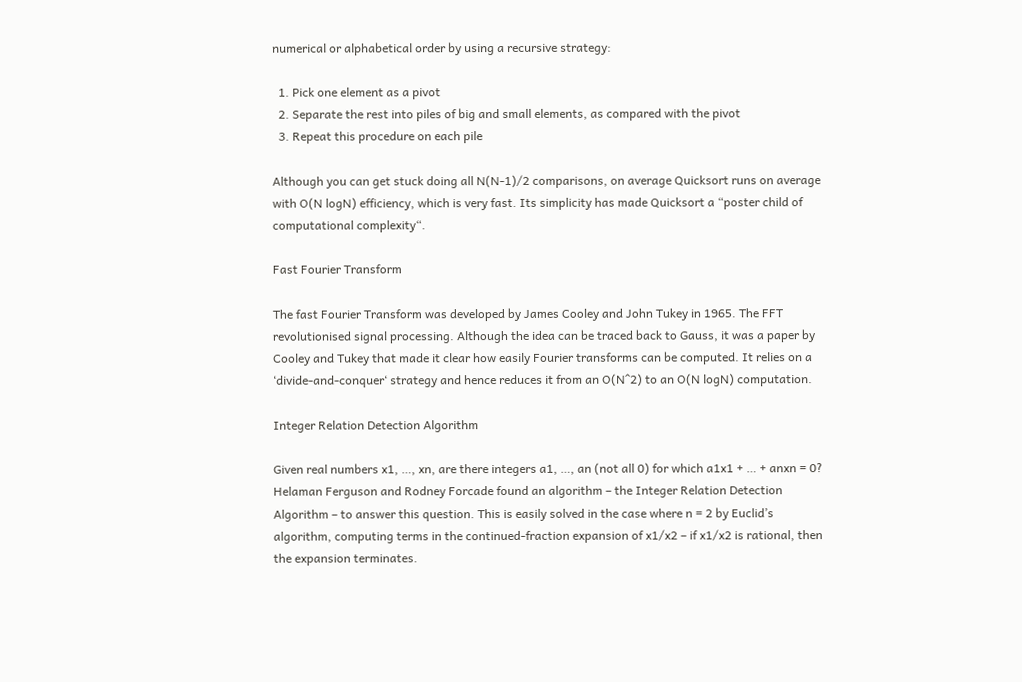numerical or alphabetical order by using a recursive strategy:

  1. Pick one element as a pivot
  2. Separate the rest into piles of big and small elements, as compared with the pivot
  3. Repeat this procedure on each pile

Although you can get stuck doing all N(N-1)/2 comparisons, on average Quicksort runs on average with O(N logN) efficiency, which is very fast. Its simplicity has made Quicksort a “poster child of computational complexity“.

Fast Fourier Transform

The fast Fourier Transform was developed by James Cooley and John Tukey in 1965. The FFT revolutionised signal processing. Although the idea can be traced back to Gauss, it was a paper by Cooley and Tukey that made it clear how easily Fourier transforms can be computed. It relies on a ‘divide-and-conquer‘ strategy and hence reduces it from an O(N^2) to an O(N logN) computation.

Integer Relation Detection Algorithm

Given real numbers x1, …, xn, are there integers a1, …, an (not all 0) for which a1x1 + … + anxn = 0? Helaman Ferguson and Rodney Forcade found an algorithm – the Integer Relation Detection Algorithm – to answer this question. This is easily solved in the case where n = 2 by Euclid’s algorithm, computing terms in the continued-fraction expansion of x1/x2 – if x1/x2 is rational, then the expansion terminates.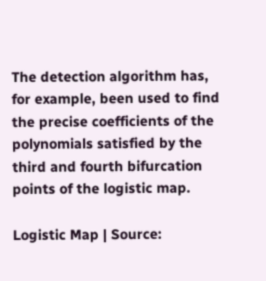The detection algorithm has, for example, been used to find the precise coefficients of the polynomials satisfied by the third and fourth bifurcation points of the logistic map.

Logistic Map | Source: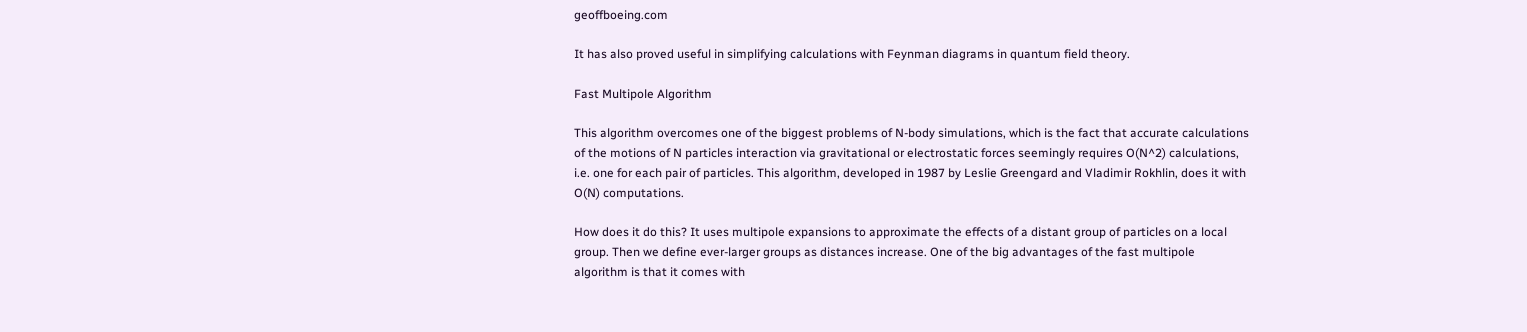geoffboeing.com

It has also proved useful in simplifying calculations with Feynman diagrams in quantum field theory.

Fast Multipole Algorithm

This algorithm overcomes one of the biggest problems of N-body simulations, which is the fact that accurate calculations of the motions of N particles interaction via gravitational or electrostatic forces seemingly requires O(N^2) calculations, i.e. one for each pair of particles. This algorithm, developed in 1987 by Leslie Greengard and Vladimir Rokhlin, does it with O(N) computations.

How does it do this? It uses multipole expansions to approximate the effects of a distant group of particles on a local group. Then we define ever-larger groups as distances increase. One of the big advantages of the fast multipole algorithm is that it comes with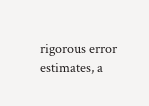rigorous error estimates, a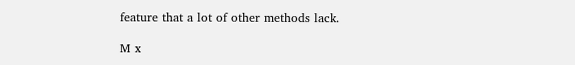feature that a lot of other methods lack.

M x